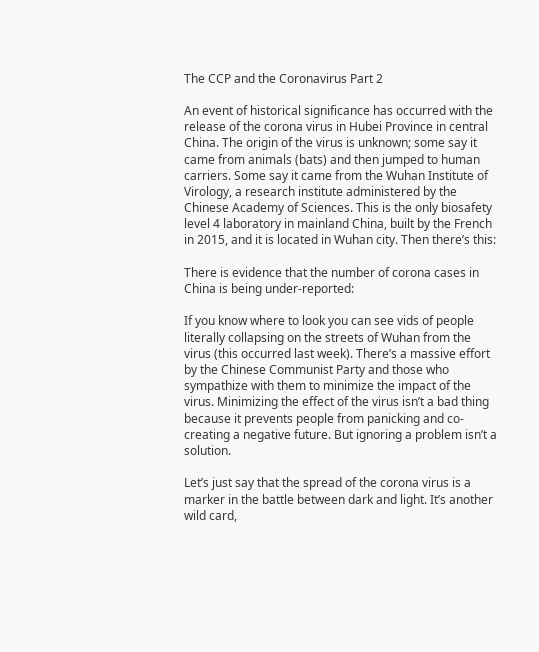The CCP and the Coronavirus Part 2

An event of historical significance has occurred with the release of the corona virus in Hubei Province in central China. The origin of the virus is unknown; some say it came from animals (bats) and then jumped to human carriers. Some say it came from the Wuhan Institute of Virology, a research institute administered by the Chinese Academy of Sciences. This is the only biosafety level 4 laboratory in mainland China, built by the French in 2015, and it is located in Wuhan city. Then there’s this:

There is evidence that the number of corona cases in China is being under-reported:

If you know where to look you can see vids of people literally collapsing on the streets of Wuhan from the virus (this occurred last week). There’s a massive effort by the Chinese Communist Party and those who sympathize with them to minimize the impact of the virus. Minimizing the effect of the virus isn’t a bad thing because it prevents people from panicking and co-creating a negative future. But ignoring a problem isn’t a solution.

Let’s just say that the spread of the corona virus is a marker in the battle between dark and light. It’s another wild card,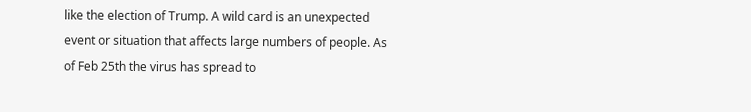like the election of Trump. A wild card is an unexpected event or situation that affects large numbers of people. As of Feb 25th the virus has spread to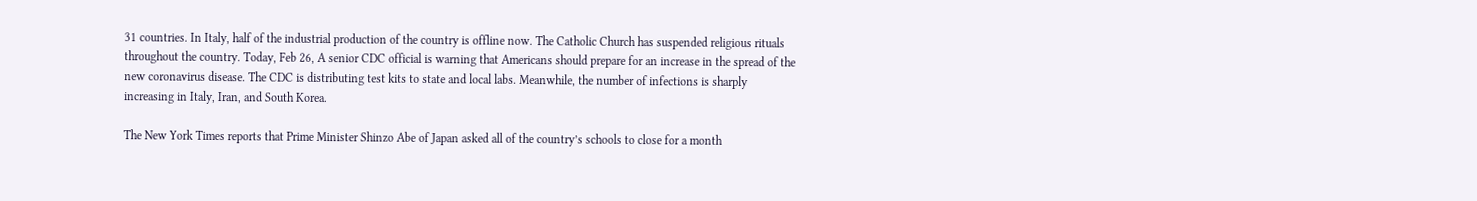31 countries. In Italy, half of the industrial production of the country is offline now. The Catholic Church has suspended religious rituals throughout the country. Today, Feb 26, A senior CDC official is warning that Americans should prepare for an increase in the spread of the new coronavirus disease. The CDC is distributing test kits to state and local labs. Meanwhile, the number of infections is sharply increasing in Italy, Iran, and South Korea.

The New York Times reports that Prime Minister Shinzo Abe of Japan asked all of the country’s schools to close for a month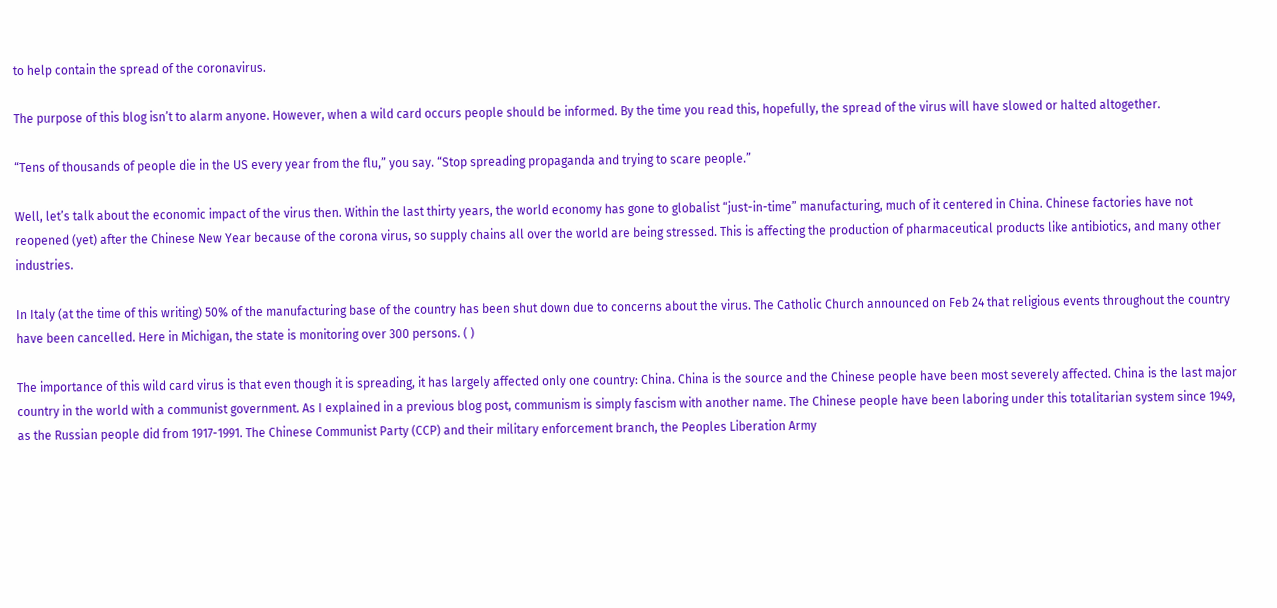to help contain the spread of the coronavirus.

The purpose of this blog isn’t to alarm anyone. However, when a wild card occurs people should be informed. By the time you read this, hopefully, the spread of the virus will have slowed or halted altogether.

“Tens of thousands of people die in the US every year from the flu,” you say. “Stop spreading propaganda and trying to scare people.”

Well, let’s talk about the economic impact of the virus then. Within the last thirty years, the world economy has gone to globalist “just-in-time” manufacturing, much of it centered in China. Chinese factories have not reopened (yet) after the Chinese New Year because of the corona virus, so supply chains all over the world are being stressed. This is affecting the production of pharmaceutical products like antibiotics, and many other industries.

In Italy (at the time of this writing) 50% of the manufacturing base of the country has been shut down due to concerns about the virus. The Catholic Church announced on Feb 24 that religious events throughout the country have been cancelled. Here in Michigan, the state is monitoring over 300 persons. ( )

The importance of this wild card virus is that even though it is spreading, it has largely affected only one country: China. China is the source and the Chinese people have been most severely affected. China is the last major country in the world with a communist government. As I explained in a previous blog post, communism is simply fascism with another name. The Chinese people have been laboring under this totalitarian system since 1949, as the Russian people did from 1917-1991. The Chinese Communist Party (CCP) and their military enforcement branch, the Peoples Liberation Army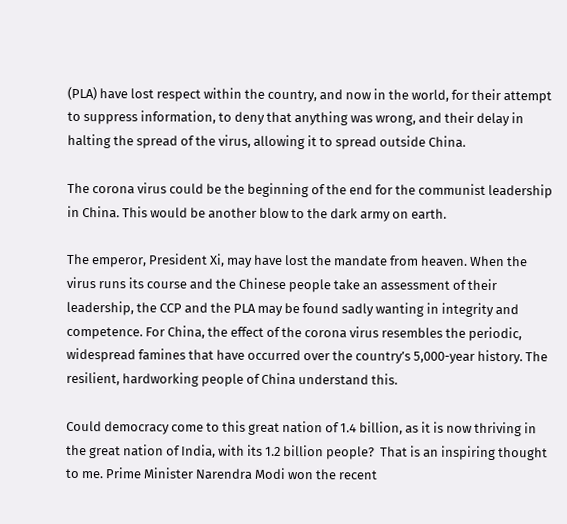(PLA) have lost respect within the country, and now in the world, for their attempt to suppress information, to deny that anything was wrong, and their delay in halting the spread of the virus, allowing it to spread outside China.

The corona virus could be the beginning of the end for the communist leadership in China. This would be another blow to the dark army on earth.

The emperor, President Xi, may have lost the mandate from heaven. When the virus runs its course and the Chinese people take an assessment of their leadership, the CCP and the PLA may be found sadly wanting in integrity and competence. For China, the effect of the corona virus resembles the periodic, widespread famines that have occurred over the country’s 5,000-year history. The resilient, hardworking people of China understand this.

Could democracy come to this great nation of 1.4 billion, as it is now thriving in the great nation of India, with its 1.2 billion people?  That is an inspiring thought to me. Prime Minister Narendra Modi won the recent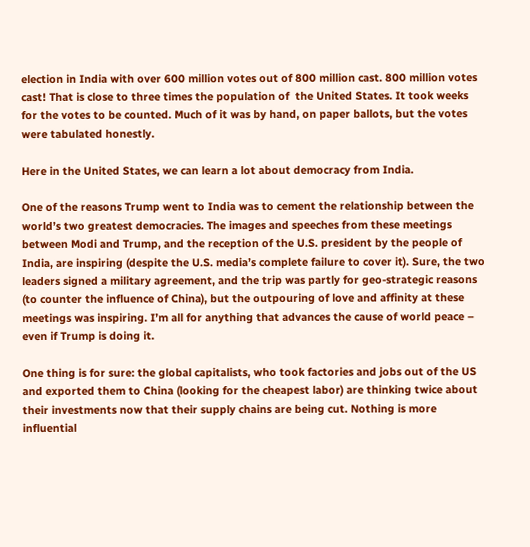election in India with over 600 million votes out of 800 million cast. 800 million votes cast! That is close to three times the population of  the United States. It took weeks for the votes to be counted. Much of it was by hand, on paper ballots, but the votes were tabulated honestly.

Here in the United States, we can learn a lot about democracy from India.

One of the reasons Trump went to India was to cement the relationship between the world’s two greatest democracies. The images and speeches from these meetings between Modi and Trump, and the reception of the U.S. president by the people of India, are inspiring (despite the U.S. media’s complete failure to cover it). Sure, the two leaders signed a military agreement, and the trip was partly for geo-strategic reasons (to counter the influence of China), but the outpouring of love and affinity at these meetings was inspiring. I’m all for anything that advances the cause of world peace – even if Trump is doing it.

One thing is for sure: the global capitalists, who took factories and jobs out of the US and exported them to China (looking for the cheapest labor) are thinking twice about their investments now that their supply chains are being cut. Nothing is more influential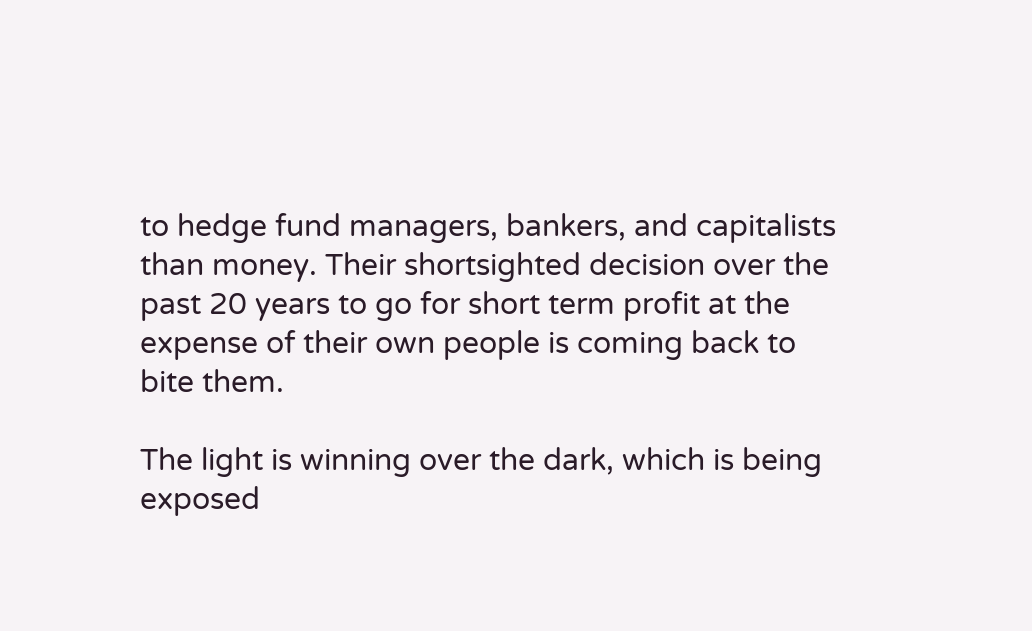to hedge fund managers, bankers, and capitalists than money. Their shortsighted decision over the past 20 years to go for short term profit at the expense of their own people is coming back to bite them.

The light is winning over the dark, which is being exposed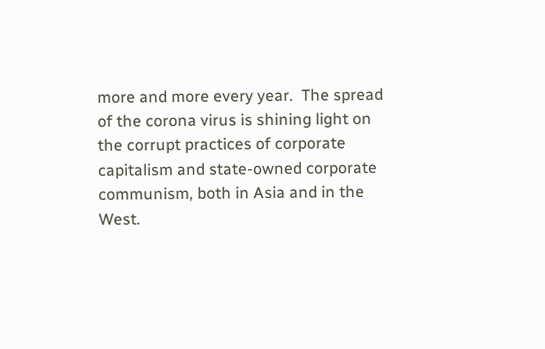more and more every year.  The spread of the corona virus is shining light on the corrupt practices of corporate capitalism and state-owned corporate communism, both in Asia and in the West.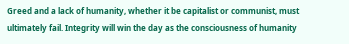Greed and a lack of humanity, whether it be capitalist or communist, must ultimately fail. Integrity will win the day as the consciousness of humanity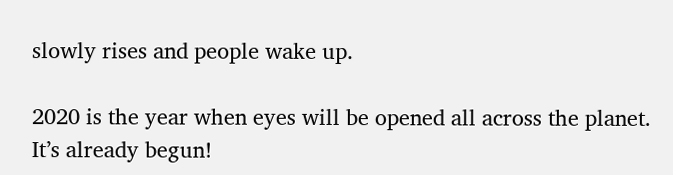slowly rises and people wake up.

2020 is the year when eyes will be opened all across the planet. It’s already begun!